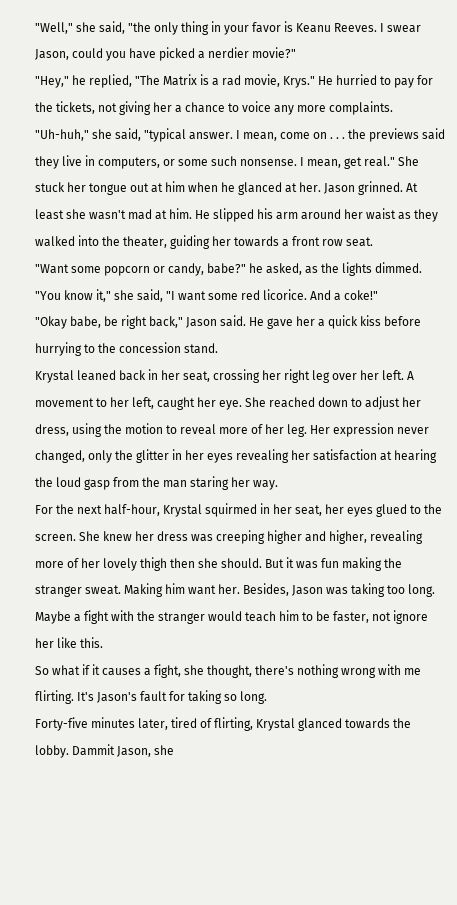"Well," she said, "the only thing in your favor is Keanu Reeves. I swear Jason, could you have picked a nerdier movie?"
"Hey," he replied, "The Matrix is a rad movie, Krys." He hurried to pay for the tickets, not giving her a chance to voice any more complaints.
"Uh-huh," she said, "typical answer. I mean, come on . . . the previews said they live in computers, or some such nonsense. I mean, get real." She stuck her tongue out at him when he glanced at her. Jason grinned. At least she wasn't mad at him. He slipped his arm around her waist as they walked into the theater, guiding her towards a front row seat.
"Want some popcorn or candy, babe?" he asked, as the lights dimmed.
"You know it," she said, "I want some red licorice. And a coke!"
"Okay babe, be right back," Jason said. He gave her a quick kiss before hurrying to the concession stand.
Krystal leaned back in her seat, crossing her right leg over her left. A movement to her left, caught her eye. She reached down to adjust her dress, using the motion to reveal more of her leg. Her expression never changed, only the glitter in her eyes revealing her satisfaction at hearing the loud gasp from the man staring her way.
For the next half-hour, Krystal squirmed in her seat, her eyes glued to the screen. She knew her dress was creeping higher and higher, revealing more of her lovely thigh then she should. But it was fun making the stranger sweat. Making him want her. Besides, Jason was taking too long. Maybe a fight with the stranger would teach him to be faster, not ignore her like this.
So what if it causes a fight, she thought, there's nothing wrong with me flirting. It's Jason's fault for taking so long.
Forty-five minutes later, tired of flirting, Krystal glanced towards the lobby. Dammit Jason, she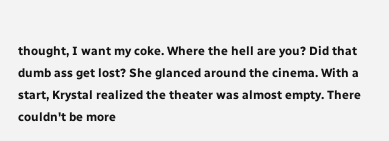thought, I want my coke. Where the hell are you? Did that dumb ass get lost? She glanced around the cinema. With a start, Krystal realized the theater was almost empty. There couldn't be more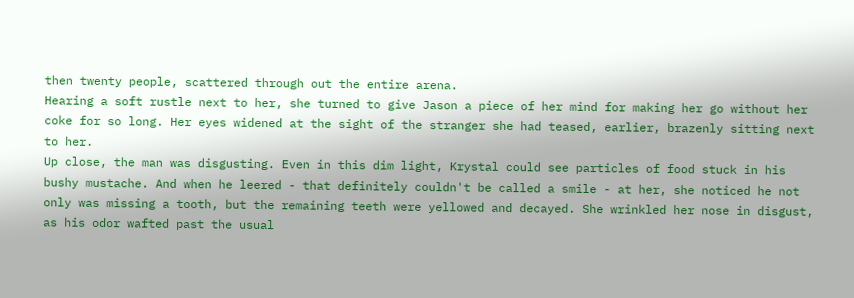then twenty people, scattered through out the entire arena.
Hearing a soft rustle next to her, she turned to give Jason a piece of her mind for making her go without her coke for so long. Her eyes widened at the sight of the stranger she had teased, earlier, brazenly sitting next to her.
Up close, the man was disgusting. Even in this dim light, Krystal could see particles of food stuck in his bushy mustache. And when he leered - that definitely couldn't be called a smile - at her, she noticed he not only was missing a tooth, but the remaining teeth were yellowed and decayed. She wrinkled her nose in disgust, as his odor wafted past the usual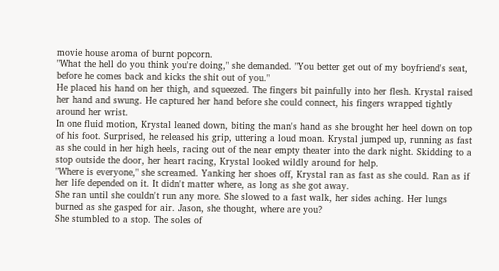movie house aroma of burnt popcorn.
"What the hell do you think you're doing," she demanded. "You better get out of my boyfriend's seat, before he comes back and kicks the shit out of you."
He placed his hand on her thigh, and squeezed. The fingers bit painfully into her flesh. Krystal raised her hand and swung. He captured her hand before she could connect, his fingers wrapped tightly around her wrist.
In one fluid motion, Krystal leaned down, biting the man's hand as she brought her heel down on top of his foot. Surprised, he released his grip, uttering a loud moan. Krystal jumped up, running as fast as she could in her high heels, racing out of the near empty theater into the dark night. Skidding to a stop outside the door, her heart racing, Krystal looked wildly around for help.
"Where is everyone," she screamed. Yanking her shoes off, Krystal ran as fast as she could. Ran as if her life depended on it. It didn't matter where, as long as she got away.
She ran until she couldn't run any more. She slowed to a fast walk, her sides aching. Her lungs burned as she gasped for air. Jason, she thought, where are you?
She stumbled to a stop. The soles of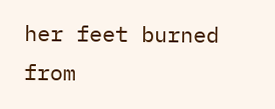her feet burned from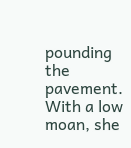pounding the pavement. With a low moan, she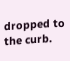dropped to the curb.